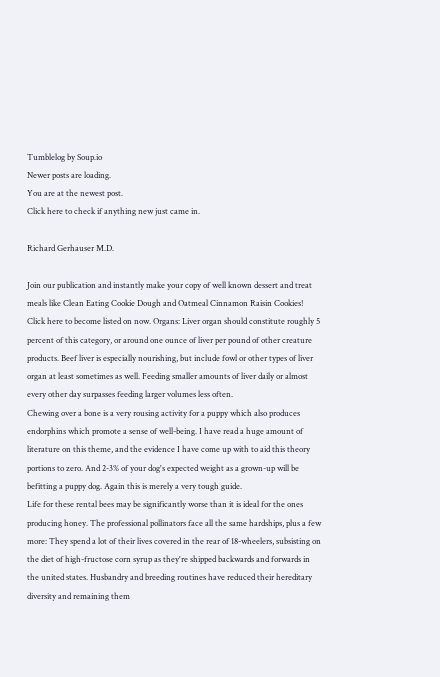Tumblelog by Soup.io
Newer posts are loading.
You are at the newest post.
Click here to check if anything new just came in.

Richard Gerhauser M.D.

Join our publication and instantly make your copy of well known dessert and treat meals like Clean Eating Cookie Dough and Oatmeal Cinnamon Raisin Cookies! Click here to become listed on now. Organs: Liver organ should constitute roughly 5 percent of this category, or around one ounce of liver per pound of other creature products. Beef liver is especially nourishing, but include fowl or other types of liver organ at least sometimes as well. Feeding smaller amounts of liver daily or almost every other day surpasses feeding larger volumes less often.
Chewing over a bone is a very rousing activity for a puppy which also produces endorphins which promote a sense of well-being. I have read a huge amount of literature on this theme, and the evidence I have come up with to aid this theory portions to zero. And 2-3% of your dog's expected weight as a grown-up will be befitting a puppy dog. Again this is merely a very tough guide.
Life for these rental bees may be significantly worse than it is ideal for the ones producing honey. The professional pollinators face all the same hardships, plus a few more: They spend a lot of their lives covered in the rear of 18-wheelers, subsisting on the diet of high-fructose corn syrup as they're shipped backwards and forwards in the united states. Husbandry and breeding routines have reduced their hereditary diversity and remaining them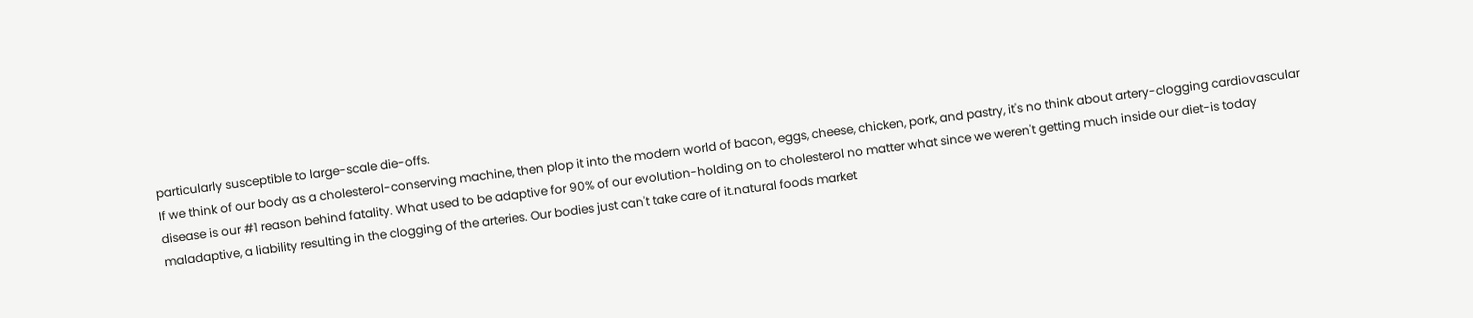particularly susceptible to large-scale die-offs.
If we think of our body as a cholesterol-conserving machine, then plop it into the modern world of bacon, eggs, cheese, chicken, pork, and pastry, it's no think about artery-clogging cardiovascular disease is our #1 reason behind fatality. What used to be adaptive for 90% of our evolution-holding on to cholesterol no matter what since we weren't getting much inside our diet-is today maladaptive, a liability resulting in the clogging of the arteries. Our bodies just can't take care of it.natural foods market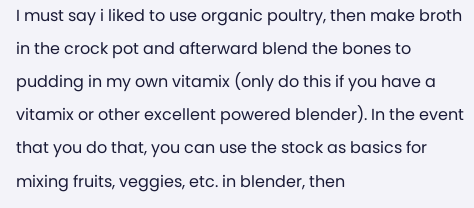I must say i liked to use organic poultry, then make broth in the crock pot and afterward blend the bones to pudding in my own vitamix (only do this if you have a vitamix or other excellent powered blender). In the event that you do that, you can use the stock as basics for mixing fruits, veggies, etc. in blender, then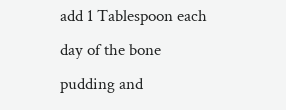add 1 Tablespoon each day of the bone pudding and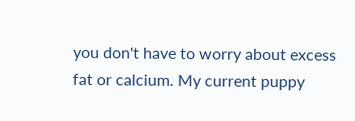you don't have to worry about excess fat or calcium. My current puppy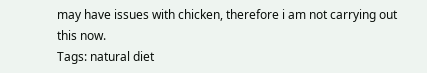may have issues with chicken, therefore i am not carrying out this now.
Tags: natural diet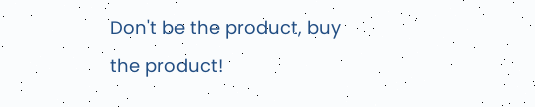Don't be the product, buy the product!